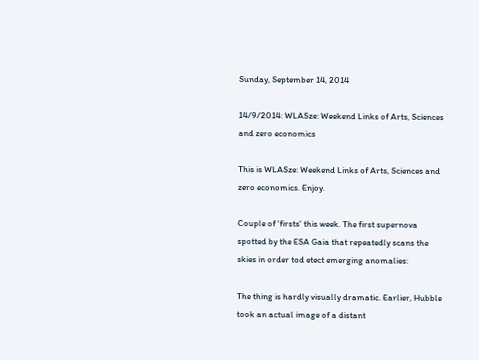Sunday, September 14, 2014

14/9/2014: WLASze: Weekend Links of Arts, Sciences and zero economics

This is WLASze: Weekend Links of Arts, Sciences and zero economics. Enjoy.

Couple of 'firsts' this week. The first supernova spotted by the ESA Gaia that repeatedly scans the skies in order tod etect emerging anomalies:

The thing is hardly visually dramatic. Earlier, Hubble took an actual image of a distant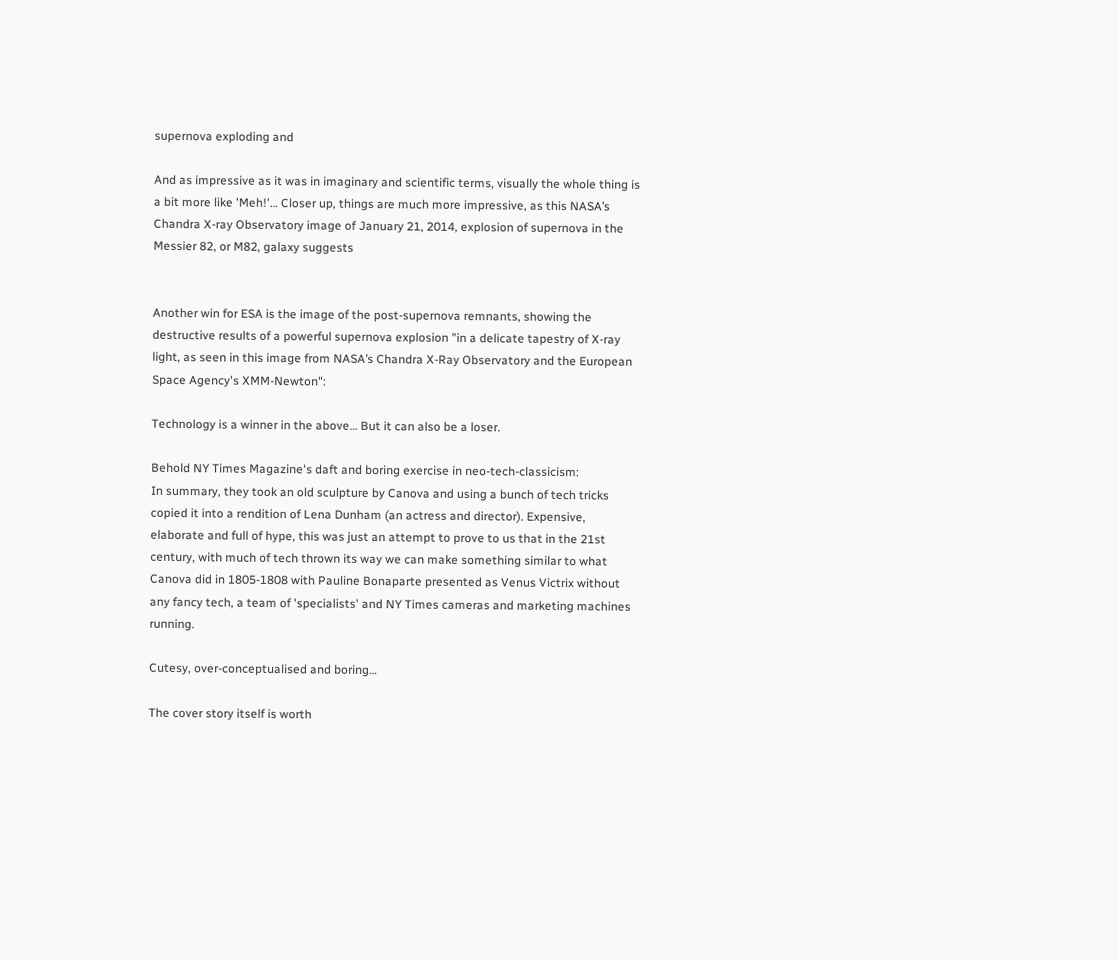supernova exploding and

And as impressive as it was in imaginary and scientific terms, visually the whole thing is a bit more like 'Meh!'… Closer up, things are much more impressive, as this NASA’s Chandra X-ray Observatory image of January 21, 2014, explosion of supernova in the Messier 82, or M82, galaxy suggests


Another win for ESA is the image of the post-supernova remnants, showing the destructive results of a powerful supernova explosion "in a delicate tapestry of X-ray light, as seen in this image from NASA’s Chandra X-Ray Observatory and the European Space Agency's XMM-Newton":

Technology is a winner in the above… But it can also be a loser.

Behold NY Times Magazine's daft and boring exercise in neo-tech-classicism:
In summary, they took an old sculpture by Canova and using a bunch of tech tricks copied it into a rendition of Lena Dunham (an actress and director). Expensive, elaborate and full of hype, this was just an attempt to prove to us that in the 21st century, with much of tech thrown its way we can make something similar to what Canova did in 1805-1808 with Pauline Bonaparte presented as Venus Victrix without any fancy tech, a team of 'specialists' and NY Times cameras and marketing machines running.

Cutesy, over-conceptualised and boring…

The cover story itself is worth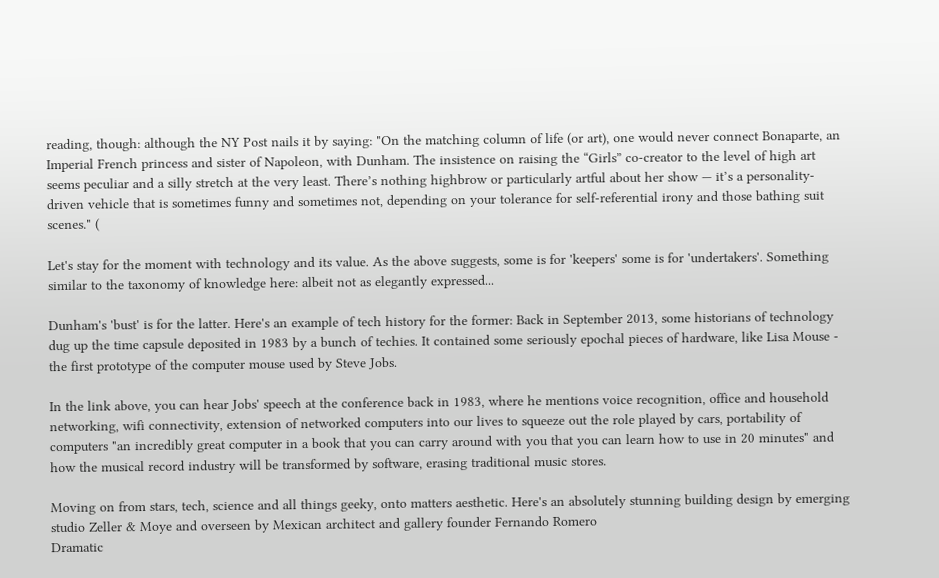reading, though: although the NY Post nails it by saying: "On the matching column of life (or art), one would never connect Bonaparte, an Imperial French princess and sister of Napoleon, with Dunham. The insistence on raising the “Girls” co-creator to the level of high art seems peculiar and a silly stretch at the very least. There’s nothing highbrow or particularly artful about her show — it’s a personality-driven vehicle that is sometimes funny and sometimes not, depending on your tolerance for self-referential irony and those bathing suit scenes." (

Let's stay for the moment with technology and its value. As the above suggests, some is for 'keepers' some is for 'undertakers'. Something similar to the taxonomy of knowledge here: albeit not as elegantly expressed...

Dunham's 'bust' is for the latter. Here's an example of tech history for the former: Back in September 2013, some historians of technology dug up the time capsule deposited in 1983 by a bunch of techies. It contained some seriously epochal pieces of hardware, like Lisa Mouse - the first prototype of the computer mouse used by Steve Jobs.

In the link above, you can hear Jobs' speech at the conference back in 1983, where he mentions voice recognition, office and household networking, wifi connectivity, extension of networked computers into our lives to squeeze out the role played by cars, portability of computers "an incredibly great computer in a book that you can carry around with you that you can learn how to use in 20 minutes" and how the musical record industry will be transformed by software, erasing traditional music stores.

Moving on from stars, tech, science and all things geeky, onto matters aesthetic. Here's an absolutely stunning building design by emerging studio Zeller & Moye and overseen by Mexican architect and gallery founder Fernando Romero
Dramatic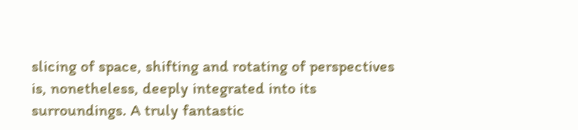slicing of space, shifting and rotating of perspectives is, nonetheless, deeply integrated into its surroundings. A truly fantastic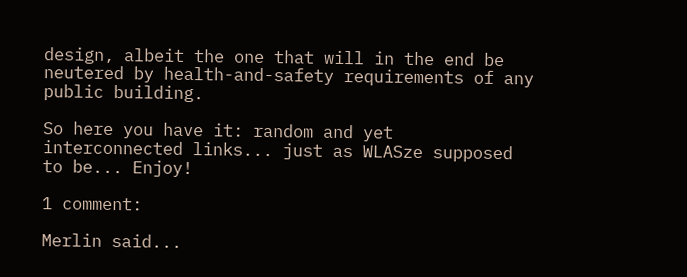design, albeit the one that will in the end be neutered by health-and-safety requirements of any public building.

So here you have it: random and yet interconnected links... just as WLASze supposed to be... Enjoy!

1 comment:

Merlin said...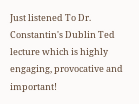Just listened To Dr. Constantin's Dublin Ted lecture which is highly engaging, provocative and important!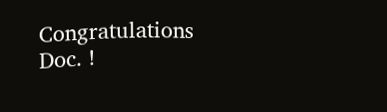Congratulations Doc. !